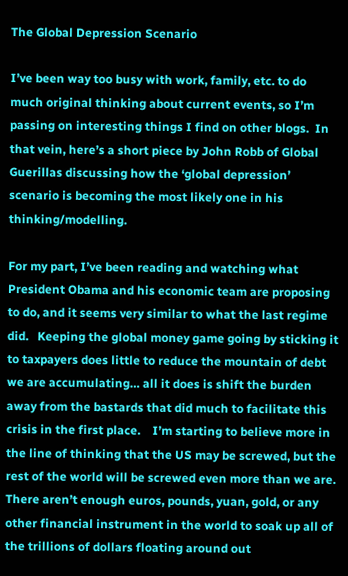The Global Depression Scenario

I’ve been way too busy with work, family, etc. to do much original thinking about current events, so I’m passing on interesting things I find on other blogs.  In that vein, here’s a short piece by John Robb of Global Guerillas discussing how the ‘global depression’ scenario is becoming the most likely one in his thinking/modelling.

For my part, I’ve been reading and watching what President Obama and his economic team are proposing to do, and it seems very similar to what the last regime did.   Keeping the global money game going by sticking it to taxpayers does little to reduce the mountain of debt we are accumulating… all it does is shift the burden away from the bastards that did much to facilitate this crisis in the first place.    I’m starting to believe more in the line of thinking that the US may be screwed, but the rest of the world will be screwed even more than we are.   There aren’t enough euros, pounds, yuan, gold, or any other financial instrument in the world to soak up all of the trillions of dollars floating around out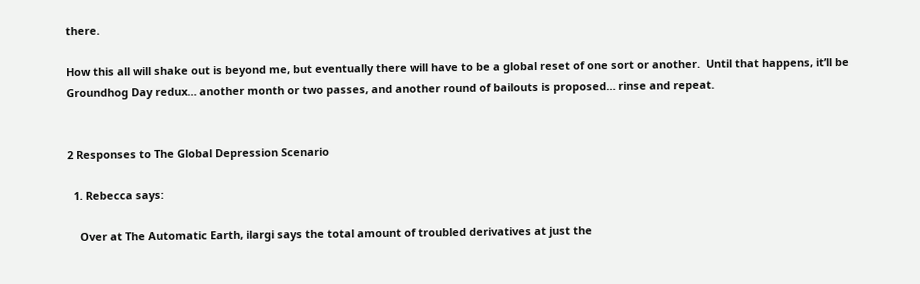there.

How this all will shake out is beyond me, but eventually there will have to be a global reset of one sort or another.  Until that happens, it’ll be Groundhog Day redux… another month or two passes, and another round of bailouts is proposed… rinse and repeat.


2 Responses to The Global Depression Scenario

  1. Rebecca says:

    Over at The Automatic Earth, ilargi says the total amount of troubled derivatives at just the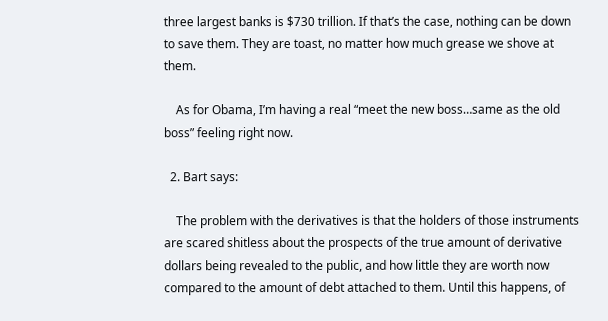three largest banks is $730 trillion. If that’s the case, nothing can be down to save them. They are toast, no matter how much grease we shove at them.

    As for Obama, I’m having a real “meet the new boss…same as the old boss” feeling right now.

  2. Bart says:

    The problem with the derivatives is that the holders of those instruments are scared shitless about the prospects of the true amount of derivative dollars being revealed to the public, and how little they are worth now compared to the amount of debt attached to them. Until this happens, of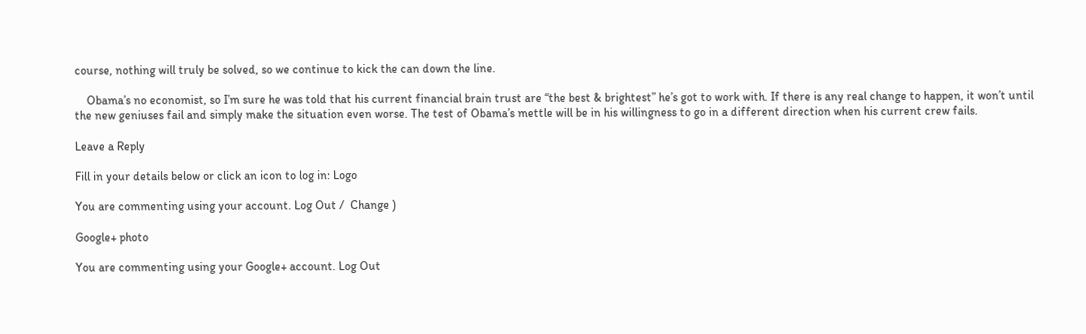course, nothing will truly be solved, so we continue to kick the can down the line.

    Obama’s no economist, so I’m sure he was told that his current financial brain trust are “the best & brightest” he’s got to work with. If there is any real change to happen, it won’t until the new geniuses fail and simply make the situation even worse. The test of Obama’s mettle will be in his willingness to go in a different direction when his current crew fails.

Leave a Reply

Fill in your details below or click an icon to log in: Logo

You are commenting using your account. Log Out /  Change )

Google+ photo

You are commenting using your Google+ account. Log Out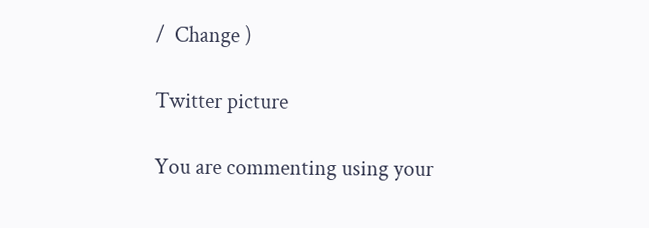/  Change )

Twitter picture

You are commenting using your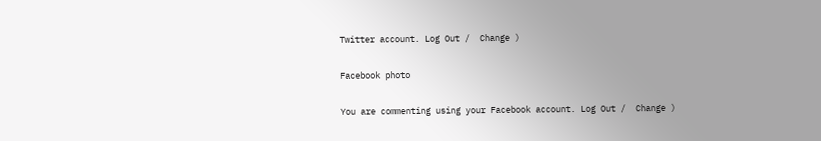Twitter account. Log Out /  Change )

Facebook photo

You are commenting using your Facebook account. Log Out /  Change )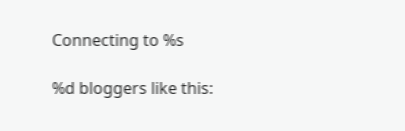Connecting to %s

%d bloggers like this: